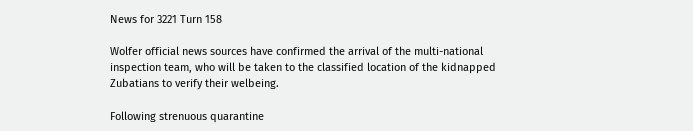News for 3221 Turn 158

Wolfer official news sources have confirmed the arrival of the multi-national inspection team, who will be taken to the classified location of the kidnapped Zubatians to verify their welbeing.

Following strenuous quarantine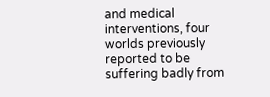and medical interventions, four worlds previously reported to be suffering badly from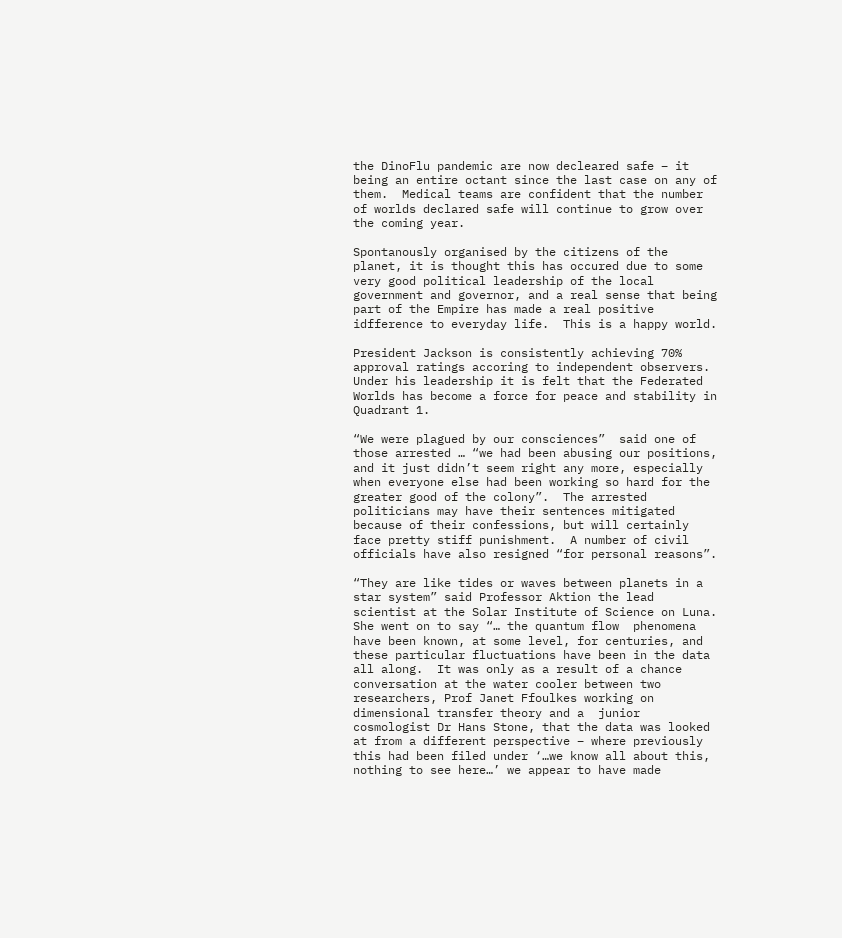the DinoFlu pandemic are now decleared safe – it being an entire octant since the last case on any of them.  Medical teams are confident that the number of worlds declared safe will continue to grow over the coming year.

Spontanously organised by the citizens of the planet, it is thought this has occured due to some very good political leadership of the local government and governor, and a real sense that being part of the Empire has made a real positive idfference to everyday life.  This is a happy world.

President Jackson is consistently achieving 70% approval ratings accoring to independent observers.  Under his leadership it is felt that the Federated Worlds has become a force for peace and stability in Quadrant 1.

“We were plagued by our consciences”  said one of those arrested … “we had been abusing our positions, and it just didn’t seem right any more, especially when everyone else had been working so hard for the greater good of the colony”.  The arrested politicians may have their sentences mitigated because of their confessions, but will certainly face pretty stiff punishment.  A number of civil officials have also resigned “for personal reasons”.

“They are like tides or waves between planets in a star system” said Professor Aktion the lead scientist at the Solar Institute of Science on Luna.  She went on to say “… the quantum flow  phenomena have been known, at some level, for centuries, and these particular fluctuations have been in the data all along.  It was only as a result of a chance conversation at the water cooler between two researchers, Prof Janet Ffoulkes working on dimensional transfer theory and a  junior cosmologist Dr Hans Stone, that the data was looked at from a different perspective – where previously this had been filed under ‘…we know all about this, nothing to see here…’ we appear to have made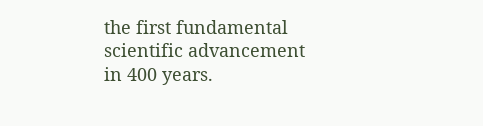the first fundamental scientific advancement in 400 years.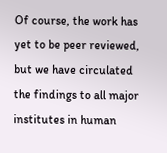Of course, the work has yet to be peer reviewed, but we have circulated the findings to all major institutes in human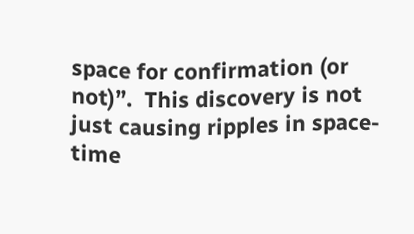space for confirmation (or not)”.  This discovery is not just causing ripples in space-time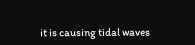it is causing tidal waves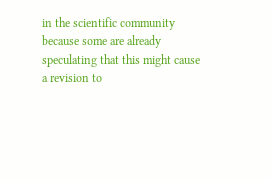in the scientific community because some are already speculating that this might cause a revision to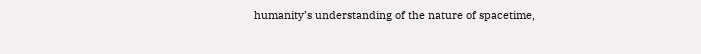humanity’s understanding of the nature of spacetime,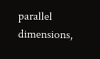parallel dimensions,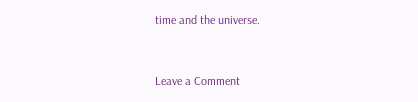time and the universe.


Leave a Comment